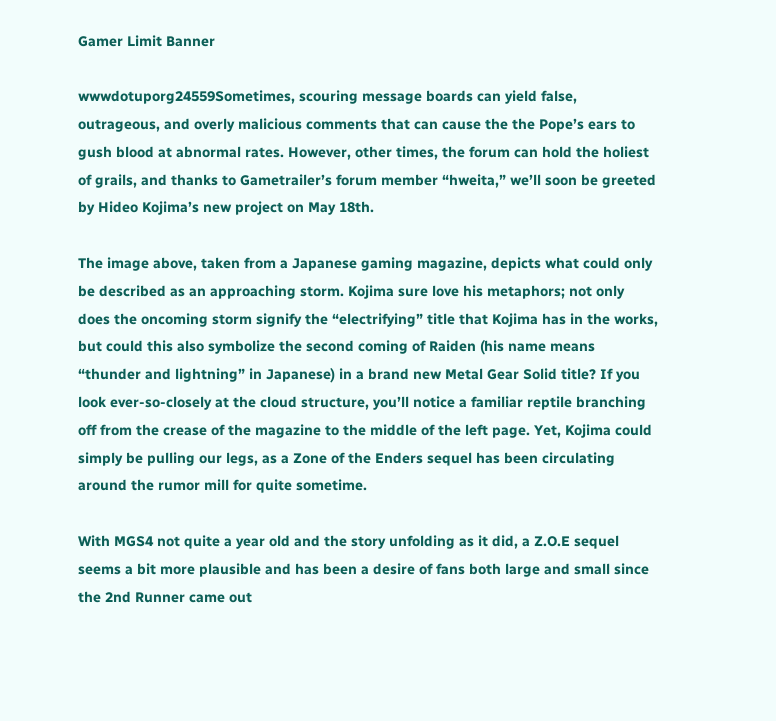Gamer Limit Banner

wwwdotuporg24559Sometimes, scouring message boards can yield false, outrageous, and overly malicious comments that can cause the the Pope’s ears to gush blood at abnormal rates. However, other times, the forum can hold the holiest of grails, and thanks to Gametrailer’s forum member “hweita,” we’ll soon be greeted by Hideo Kojima’s new project on May 18th.

The image above, taken from a Japanese gaming magazine, depicts what could only be described as an approaching storm. Kojima sure love his metaphors; not only does the oncoming storm signify the “electrifying” title that Kojima has in the works, but could this also symbolize the second coming of Raiden (his name means “thunder and lightning” in Japanese) in a brand new Metal Gear Solid title? If you look ever-so-closely at the cloud structure, you’ll notice a familiar reptile branching off from the crease of the magazine to the middle of the left page. Yet, Kojima could simply be pulling our legs, as a Zone of the Enders sequel has been circulating around the rumor mill for quite sometime.

With MGS4 not quite a year old and the story unfolding as it did, a Z.O.E sequel seems a bit more plausible and has been a desire of fans both large and small since the 2nd Runner came out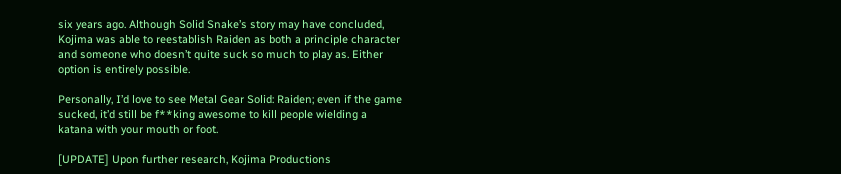six years ago. Although Solid Snake’s story may have concluded, Kojima was able to reestablish Raiden as both a principle character and someone who doesn’t quite suck so much to play as. Either option is entirely possible.

Personally, I’d love to see Metal Gear Solid: Raiden; even if the game sucked, it’d still be f**king awesome to kill people wielding a katana with your mouth or foot.

[UPDATE] Upon further research, Kojima Productions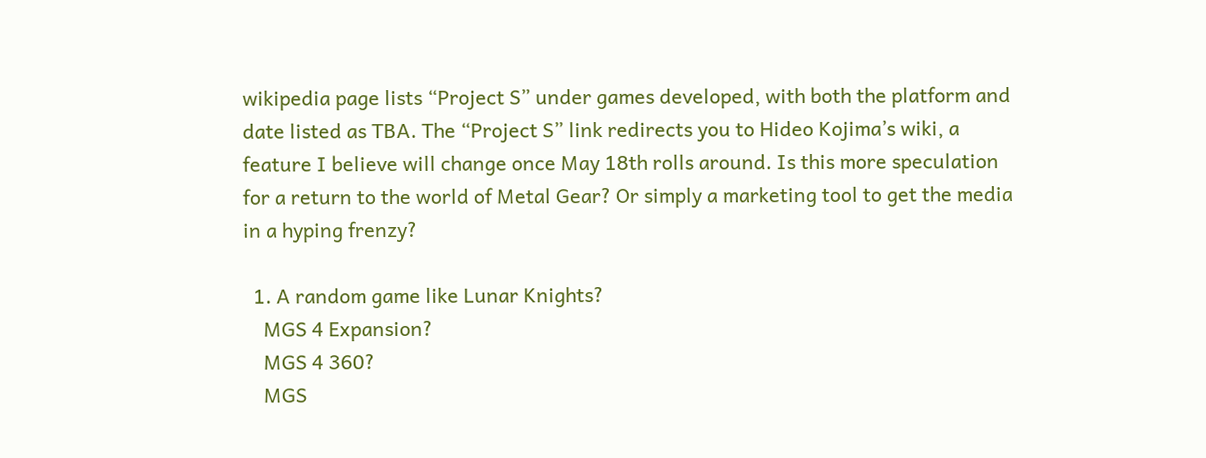wikipedia page lists “Project S” under games developed, with both the platform and date listed as TBA. The “Project S” link redirects you to Hideo Kojima’s wiki, a feature I believe will change once May 18th rolls around. Is this more speculation for a return to the world of Metal Gear? Or simply a marketing tool to get the media in a hyping frenzy?

  1. A random game like Lunar Knights?
    MGS 4 Expansion?
    MGS 4 360?
    MGS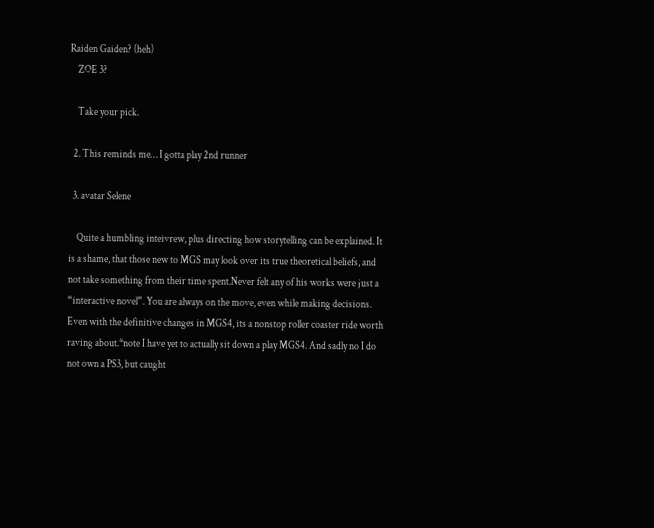Raiden Gaiden? (heh)
    ZOE 3?

    Take your pick.

  2. This reminds me… I gotta play 2nd runner

  3. avatar Selene

    Quite a humbling inteivrew, plus directing how storytelling can be explained. It is a shame, that those new to MGS may look over its true theoretical beliefs, and not take something from their time spent.Never felt any of his works were just a “interactive novel”. You are always on the move, even while making decisions. Even with the definitive changes in MGS4, its a nonstop roller coaster ride worth raving about.*note I have yet to actually sit down a play MGS4. And sadly no I do not own a PS3, but caught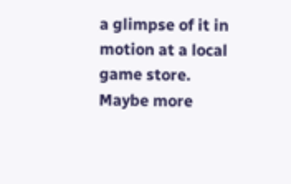a glimpse of it in motion at a local game store. Maybe more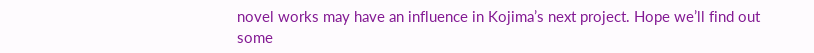novel works may have an influence in Kojima’s next project. Hope we’ll find out some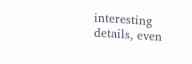interesting details, even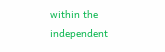within the independent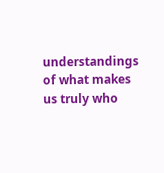understandings of what makes us truly who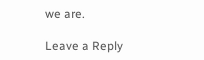we are.

Leave a Reply